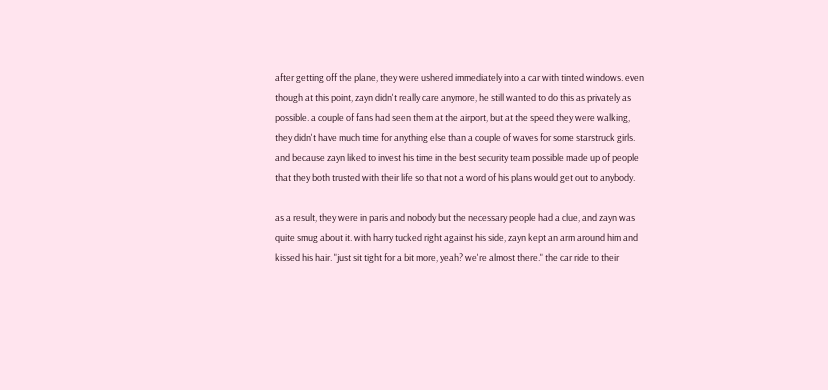after getting off the plane, they were ushered immediately into a car with tinted windows. even though at this point, zayn didn't really care anymore, he still wanted to do this as privately as possible. a couple of fans had seen them at the airport, but at the speed they were walking, they didn't have much time for anything else than a couple of waves for some starstruck girls. and because zayn liked to invest his time in the best security team possible made up of people that they both trusted with their life so that not a word of his plans would get out to anybody.

as a result, they were in paris and nobody but the necessary people had a clue, and zayn was quite smug about it. with harry tucked right against his side, zayn kept an arm around him and kissed his hair. "just sit tight for a bit more, yeah? we're almost there." the car ride to their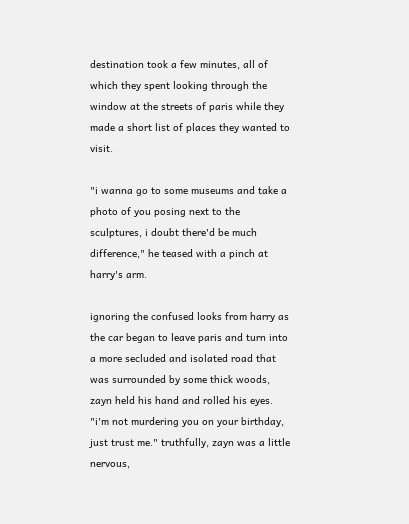destination took a few minutes, all of which they spent looking through the window at the streets of paris while they made a short list of places they wanted to visit.

"i wanna go to some museums and take a photo of you posing next to the sculptures, i doubt there'd be much difference," he teased with a pinch at harry's arm.

ignoring the confused looks from harry as the car began to leave paris and turn into a more secluded and isolated road that was surrounded by some thick woods, zayn held his hand and rolled his eyes. "i'm not murdering you on your birthday, just trust me." truthfully, zayn was a little nervous,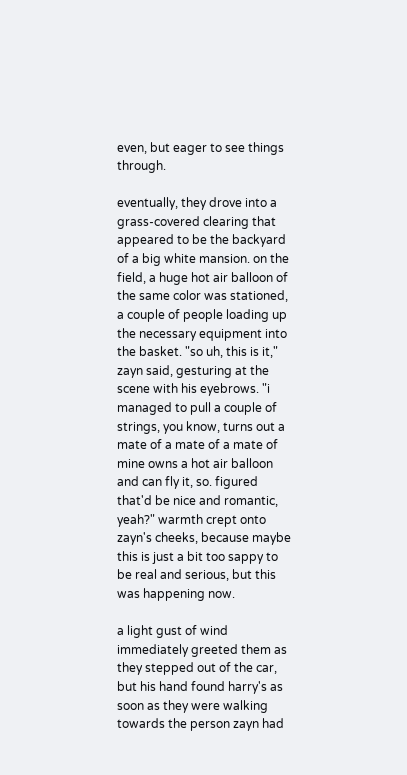even, but eager to see things through.

eventually, they drove into a grass-covered clearing that appeared to be the backyard of a big white mansion. on the field, a huge hot air balloon of the same color was stationed, a couple of people loading up the necessary equipment into the basket. "so uh, this is it," zayn said, gesturing at the scene with his eyebrows. "i managed to pull a couple of strings, you know, turns out a mate of a mate of a mate of mine owns a hot air balloon and can fly it, so. figured that'd be nice and romantic, yeah?" warmth crept onto zayn's cheeks, because maybe this is just a bit too sappy to be real and serious, but this was happening now.

a light gust of wind immediately greeted them as they stepped out of the car, but his hand found harry's as soon as they were walking towards the person zayn had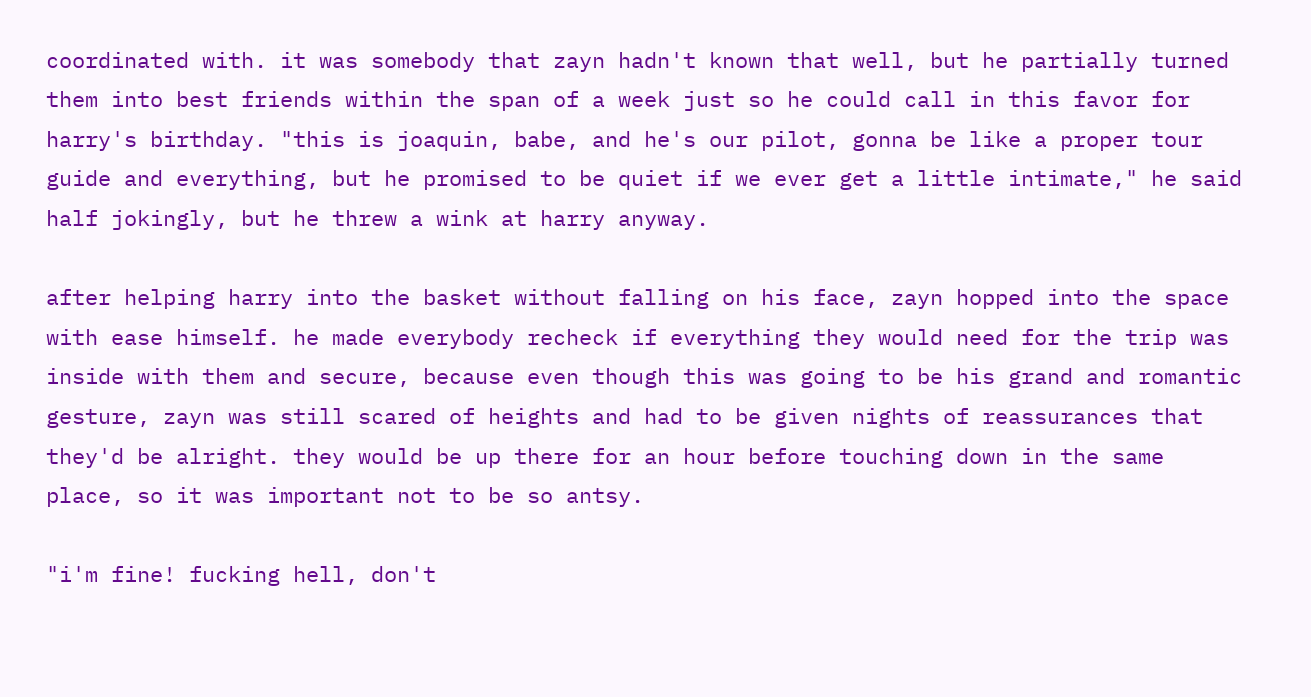coordinated with. it was somebody that zayn hadn't known that well, but he partially turned them into best friends within the span of a week just so he could call in this favor for harry's birthday. "this is joaquin, babe, and he's our pilot, gonna be like a proper tour guide and everything, but he promised to be quiet if we ever get a little intimate," he said half jokingly, but he threw a wink at harry anyway.

after helping harry into the basket without falling on his face, zayn hopped into the space with ease himself. he made everybody recheck if everything they would need for the trip was inside with them and secure, because even though this was going to be his grand and romantic gesture, zayn was still scared of heights and had to be given nights of reassurances that they'd be alright. they would be up there for an hour before touching down in the same place, so it was important not to be so antsy.

"i'm fine! fucking hell, don't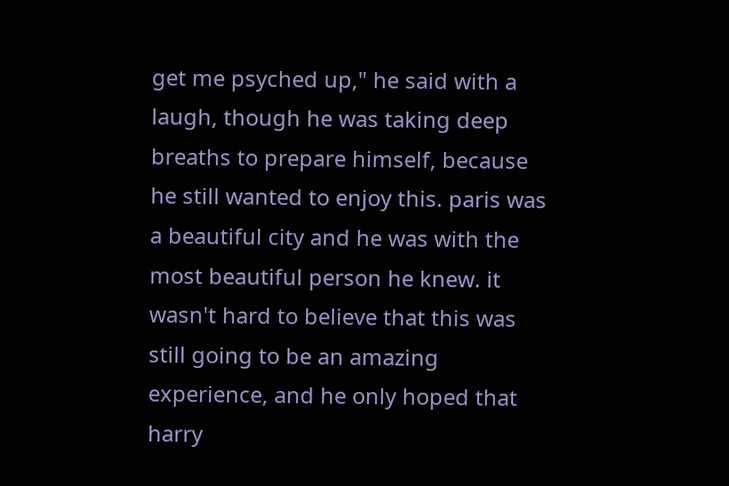get me psyched up," he said with a laugh, though he was taking deep breaths to prepare himself, because he still wanted to enjoy this. paris was a beautiful city and he was with the most beautiful person he knew. it wasn't hard to believe that this was still going to be an amazing experience, and he only hoped that harry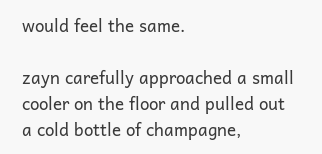would feel the same.

zayn carefully approached a small cooler on the floor and pulled out a cold bottle of champagne,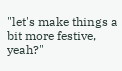"let's make things a bit more festive, yeah?"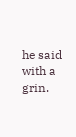he said with a grin.